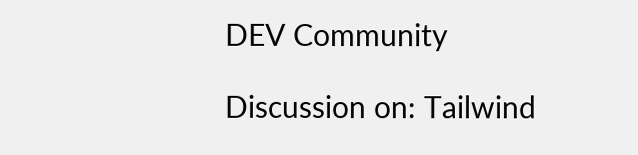DEV Community

Discussion on: Tailwind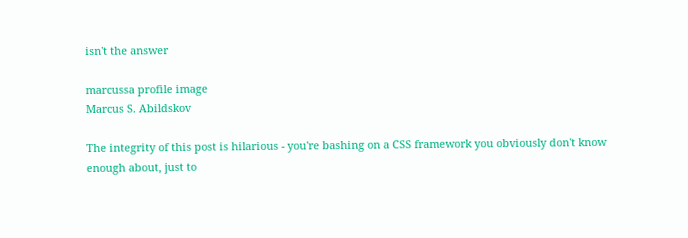isn't the answer

marcussa profile image
Marcus S. Abildskov

The integrity of this post is hilarious - you're bashing on a CSS framework you obviously don't know enough about, just to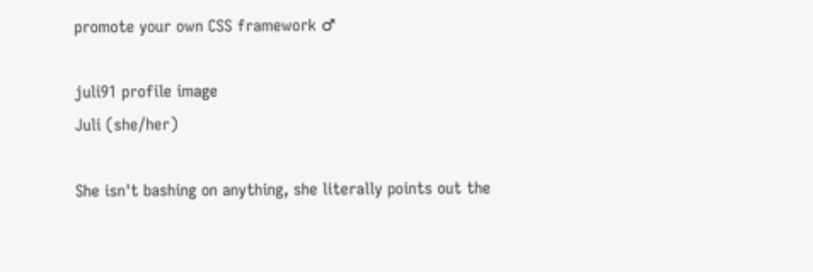promote your own CSS framework ♂

juli91 profile image
Juli (she/her)

She isn't bashing on anything, she literally points out the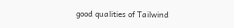good qualities of Tailwind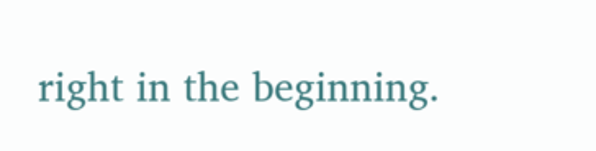right in the beginning.